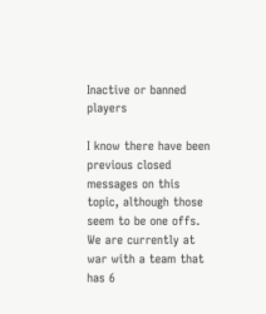Inactive or banned players

I know there have been previous closed messages on this topic, although those seem to be one offs. We are currently at war with a team that has 6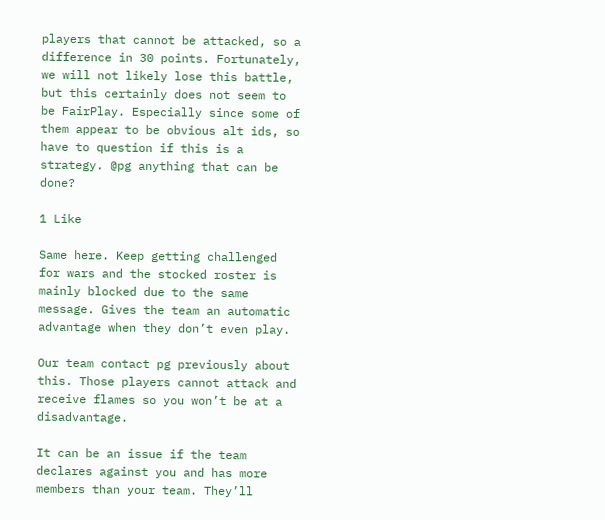players that cannot be attacked, so a difference in 30 points. Fortunately, we will not likely lose this battle, but this certainly does not seem to be FairPlay. Especially since some of them appear to be obvious alt ids, so have to question if this is a strategy. @pg anything that can be done?

1 Like

Same here. Keep getting challenged for wars and the stocked roster is mainly blocked due to the same message. Gives the team an automatic advantage when they don’t even play.

Our team contact pg previously about this. Those players cannot attack and receive flames so you won’t be at a disadvantage.

It can be an issue if the team declares against you and has more members than your team. They’ll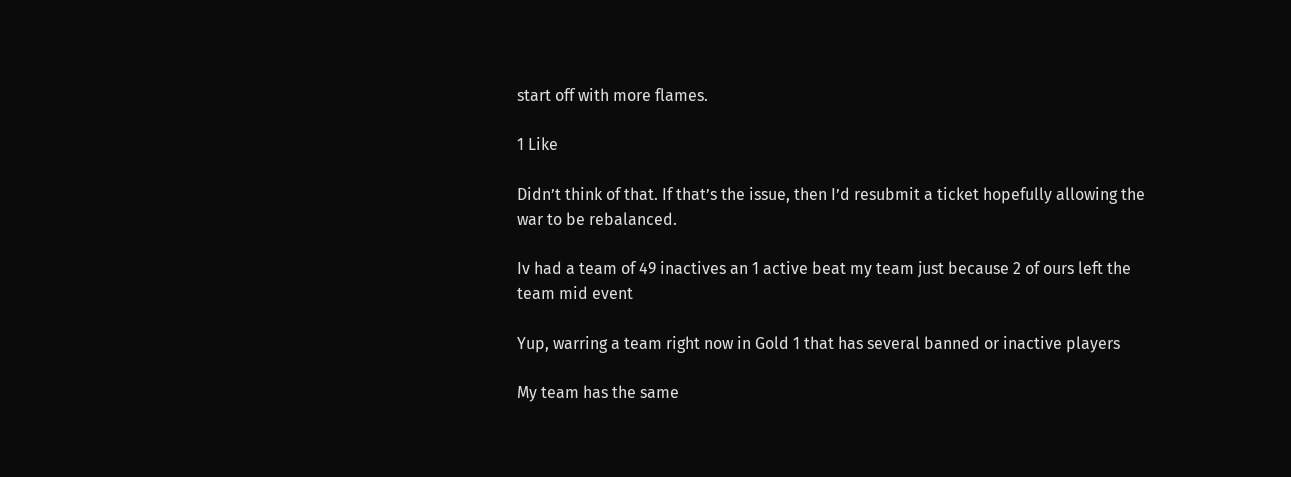start off with more flames.

1 Like

Didn’t think of that. If that’s the issue, then I’d resubmit a ticket hopefully allowing the war to be rebalanced.

Iv had a team of 49 inactives an 1 active beat my team just because 2 of ours left the team mid event

Yup, warring a team right now in Gold 1 that has several banned or inactive players

My team has the same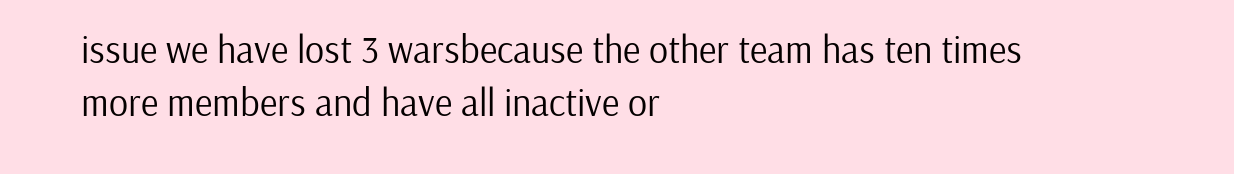issue we have lost 3 warsbecause the other team has ten times more members and have all inactive or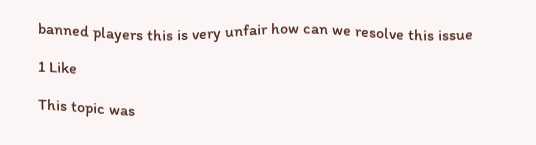banned players this is very unfair how can we resolve this issue

1 Like

This topic was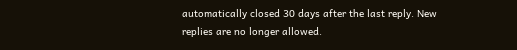automatically closed 30 days after the last reply. New replies are no longer allowed.